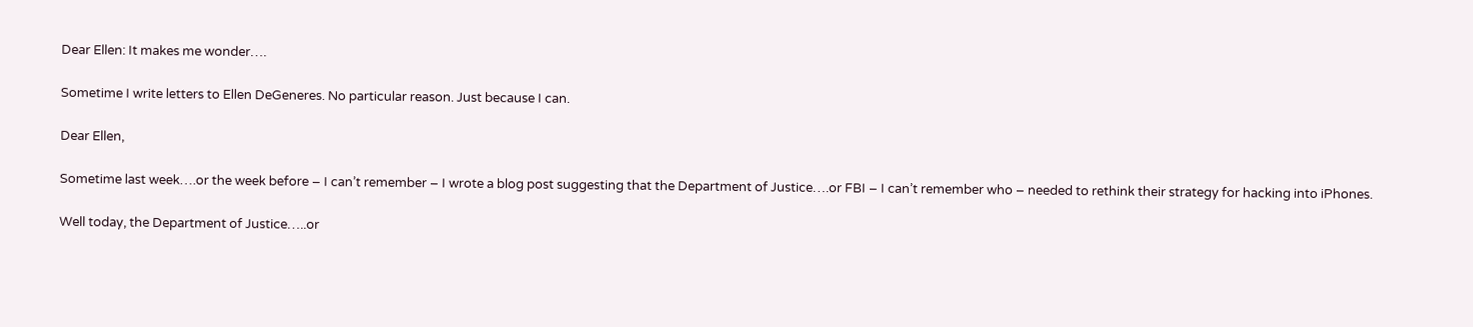Dear Ellen: It makes me wonder….

Sometime I write letters to Ellen DeGeneres. No particular reason. Just because I can.

Dear Ellen,

Sometime last week….or the week before – I can’t remember – I wrote a blog post suggesting that the Department of Justice….or FBI – I can’t remember who – needed to rethink their strategy for hacking into iPhones.

Well today, the Department of Justice…..or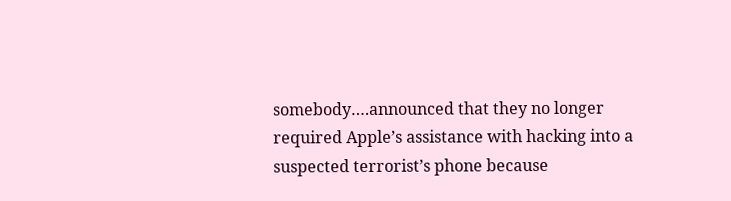somebody….announced that they no longer required Apple’s assistance with hacking into a suspected terrorist’s phone because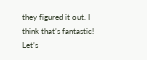they figured it out. I think that’s fantastic! Let’s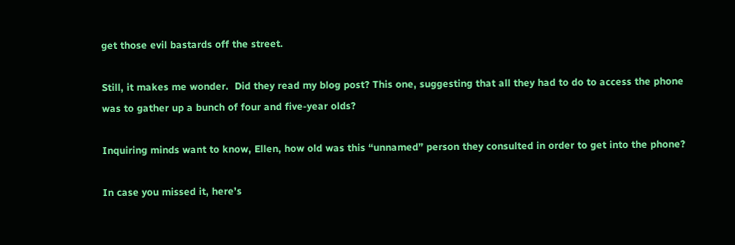get those evil bastards off the street.

Still, it makes me wonder.  Did they read my blog post? This one, suggesting that all they had to do to access the phone was to gather up a bunch of four and five-year olds?

Inquiring minds want to know, Ellen, how old was this “unnamed” person they consulted in order to get into the phone?

In case you missed it, here’s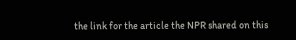the link for the article the NPR shared on this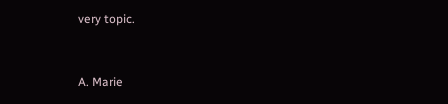very topic.


A. Marie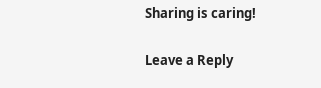Sharing is caring!

Leave a Reply